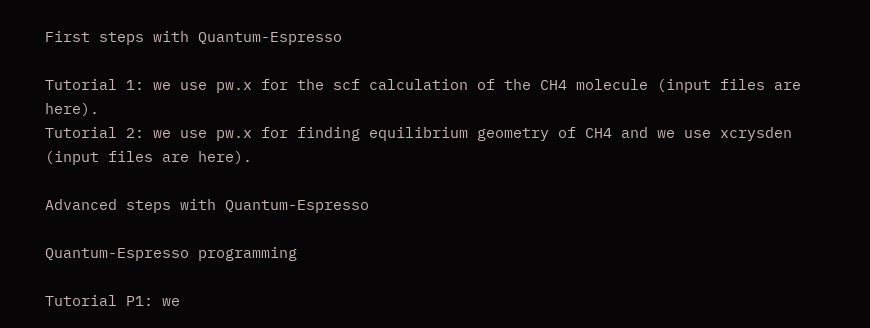First steps with Quantum-Espresso

Tutorial 1: we use pw.x for the scf calculation of the CH4 molecule (input files are here).
Tutorial 2: we use pw.x for finding equilibrium geometry of CH4 and we use xcrysden (input files are here).

Advanced steps with Quantum-Espresso

Quantum-Espresso programming

Tutorial P1: we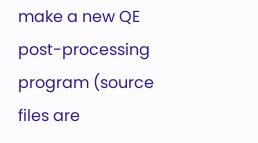make a new QE post-processing program (source files are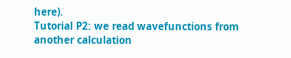here).
Tutorial P2: we read wavefunctions from another calculation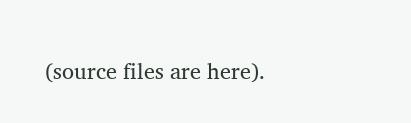(source files are here).